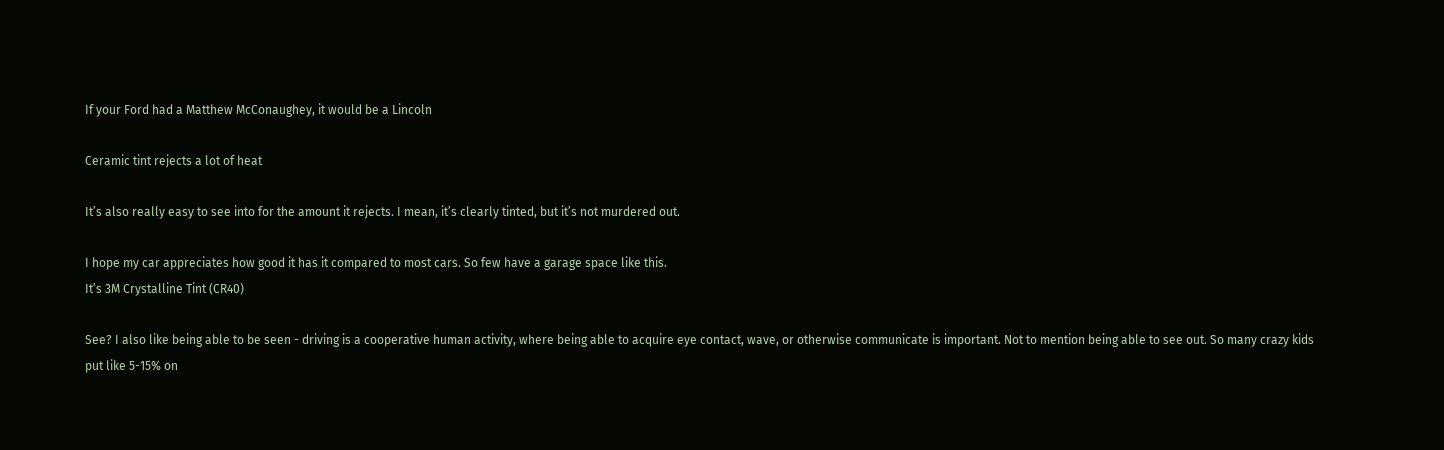If your Ford had a Matthew McConaughey, it would be a Lincoln

Ceramic tint rejects a lot of heat

It’s also really easy to see into for the amount it rejects. I mean, it’s clearly tinted, but it’s not murdered out.

I hope my car appreciates how good it has it compared to most cars. So few have a garage space like this.
It’s 3M Crystalline Tint (CR40)

See? I also like being able to be seen - driving is a cooperative human activity, where being able to acquire eye contact, wave, or otherwise communicate is important. Not to mention being able to see out. So many crazy kids put like 5-15% on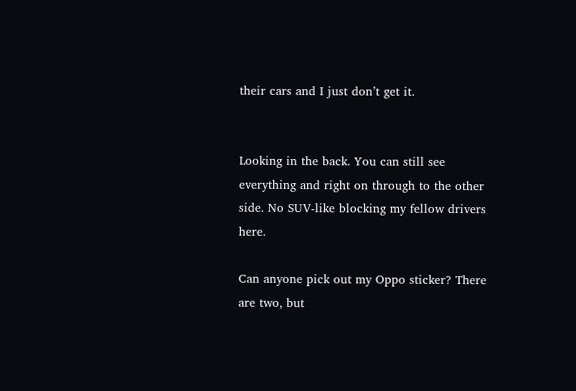their cars and I just don’t get it.


Looking in the back. You can still see everything and right on through to the other side. No SUV-like blocking my fellow drivers here.

Can anyone pick out my Oppo sticker? There are two, but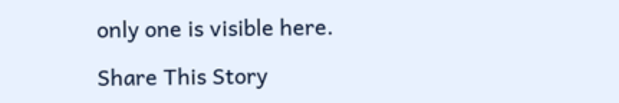only one is visible here.

Share This Story